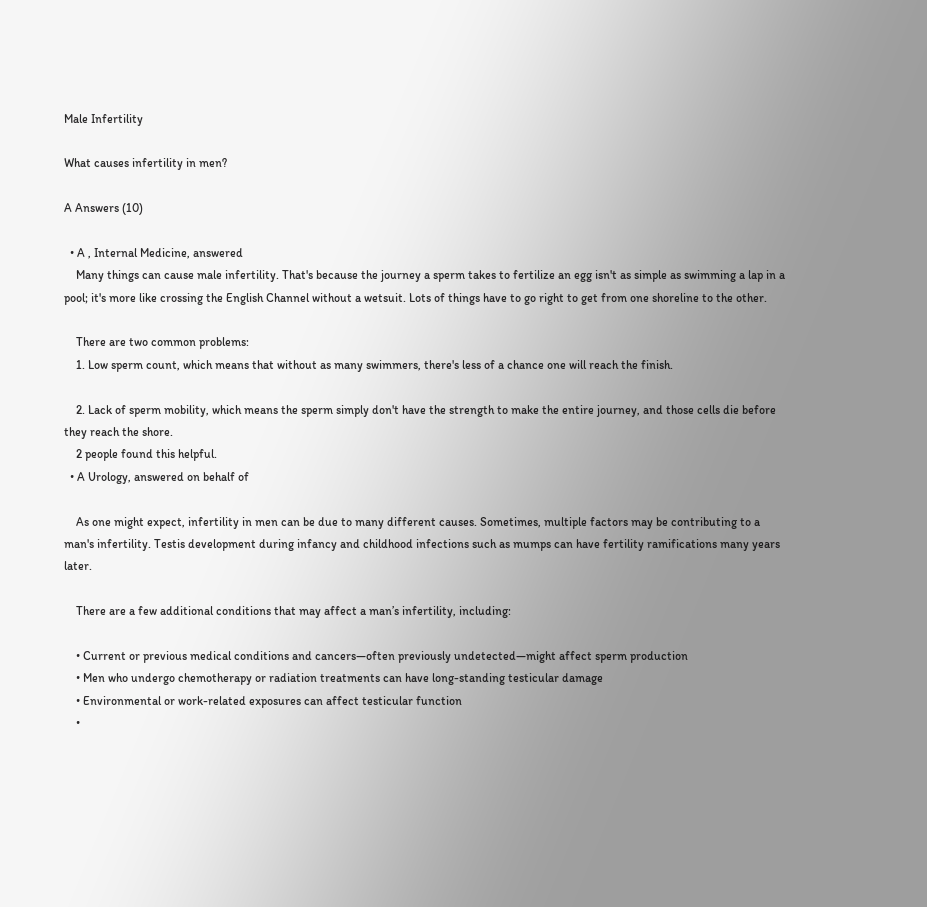Male Infertility

What causes infertility in men?

A Answers (10)

  • A , Internal Medicine, answered
    Many things can cause male infertility. That's because the journey a sperm takes to fertilize an egg isn't as simple as swimming a lap in a pool; it's more like crossing the English Channel without a wetsuit. Lots of things have to go right to get from one shoreline to the other.

    There are two common problems:
    1. Low sperm count, which means that without as many swimmers, there's less of a chance one will reach the finish.

    2. Lack of sperm mobility, which means the sperm simply don't have the strength to make the entire journey, and those cells die before they reach the shore.
    2 people found this helpful.
  • A Urology, answered on behalf of

    As one might expect, infertility in men can be due to many different causes. Sometimes, multiple factors may be contributing to a man's infertility. Testis development during infancy and childhood infections such as mumps can have fertility ramifications many years later.

    There are a few additional conditions that may affect a man’s infertility, including:

    • Current or previous medical conditions and cancers—often previously undetected—might affect sperm production
    • Men who undergo chemotherapy or radiation treatments can have long-standing testicular damage
    • Environmental or work-related exposures can affect testicular function
    •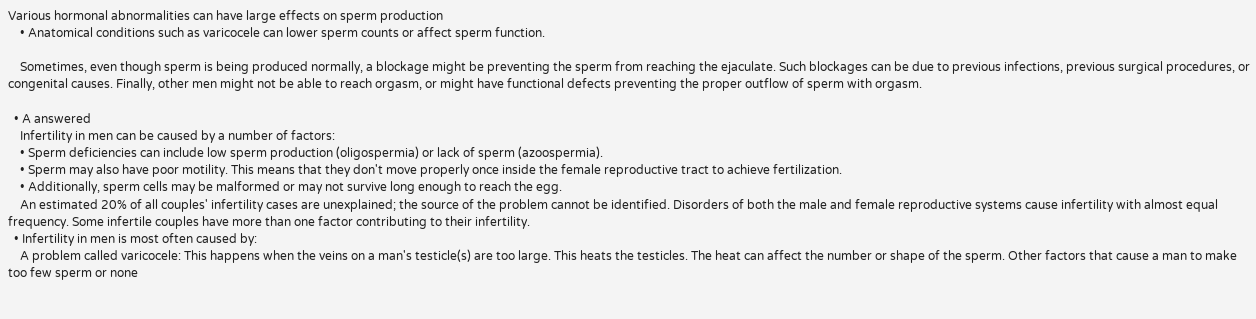Various hormonal abnormalities can have large effects on sperm production
    • Anatomical conditions such as varicocele can lower sperm counts or affect sperm function.

    Sometimes, even though sperm is being produced normally, a blockage might be preventing the sperm from reaching the ejaculate. Such blockages can be due to previous infections, previous surgical procedures, or congenital causes. Finally, other men might not be able to reach orgasm, or might have functional defects preventing the proper outflow of sperm with orgasm.

  • A answered
    Infertility in men can be caused by a number of factors:
    • Sperm deficiencies can include low sperm production (oligospermia) or lack of sperm (azoospermia).
    • Sperm may also have poor motility. This means that they don't move properly once inside the female reproductive tract to achieve fertilization.
    • Additionally, sperm cells may be malformed or may not survive long enough to reach the egg.
    An estimated 20% of all couples' infertility cases are unexplained; the source of the problem cannot be identified. Disorders of both the male and female reproductive systems cause infertility with almost equal frequency. Some infertile couples have more than one factor contributing to their infertility.
  • Infertility in men is most often caused by:
    A problem called varicocele: This happens when the veins on a man's testicle(s) are too large. This heats the testicles. The heat can affect the number or shape of the sperm. Other factors that cause a man to make too few sperm or none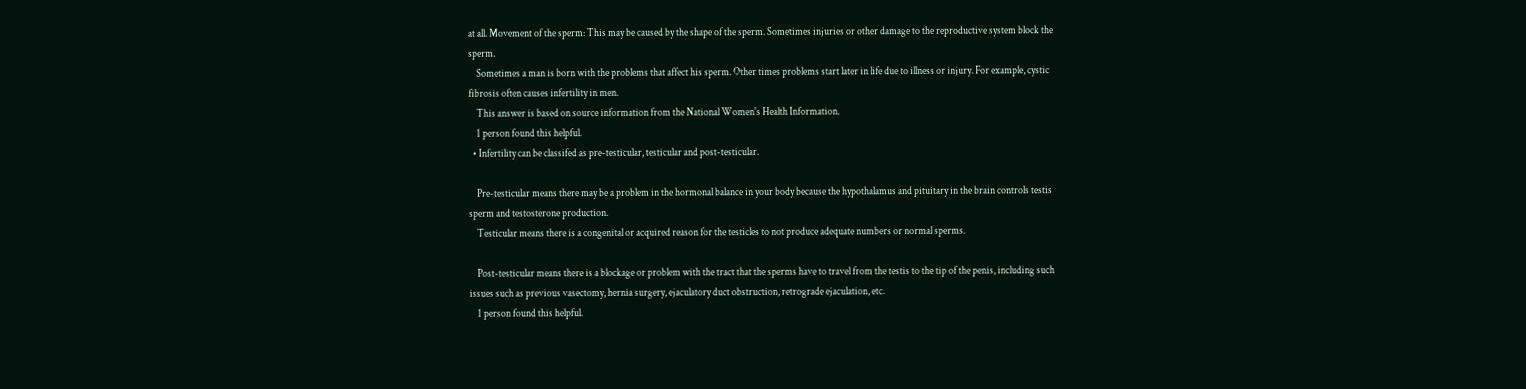at all. Movement of the sperm: This may be caused by the shape of the sperm. Sometimes injuries or other damage to the reproductive system block the sperm.
    Sometimes a man is born with the problems that affect his sperm. Other times problems start later in life due to illness or injury. For example, cystic fibrosis often causes infertility in men.
    This answer is based on source information from the National Women's Health Information.
    1 person found this helpful.
  • Infertility can be classifed as pre-testicular, testicular and post-testicular.

    Pre-testicular means there may be a problem in the hormonal balance in your body because the hypothalamus and pituitary in the brain controls testis sperm and testosterone production.
    Testicular means there is a congenital or acquired reason for the testicles to not produce adequate numbers or normal sperms.

    Post-testicular means there is a blockage or problem with the tract that the sperms have to travel from the testis to the tip of the penis, including such issues such as previous vasectomy, hernia surgery, ejaculatory duct obstruction, retrograde ejaculation, etc.
    1 person found this helpful.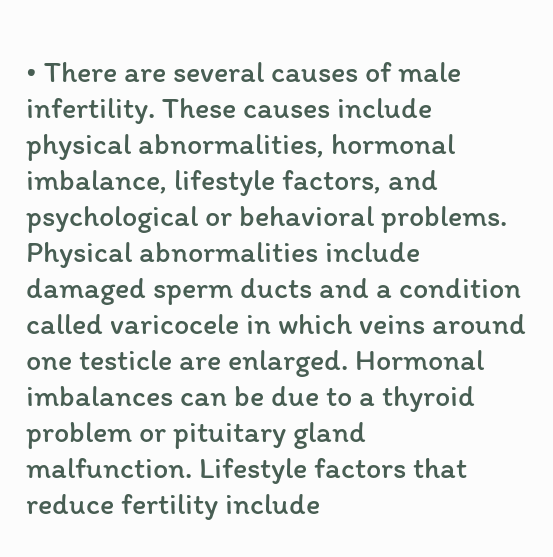• There are several causes of male infertility. These causes include physical abnormalities, hormonal imbalance, lifestyle factors, and psychological or behavioral problems. Physical abnormalities include damaged sperm ducts and a condition called varicocele in which veins around one testicle are enlarged. Hormonal imbalances can be due to a thyroid problem or pituitary gland malfunction. Lifestyle factors that reduce fertility include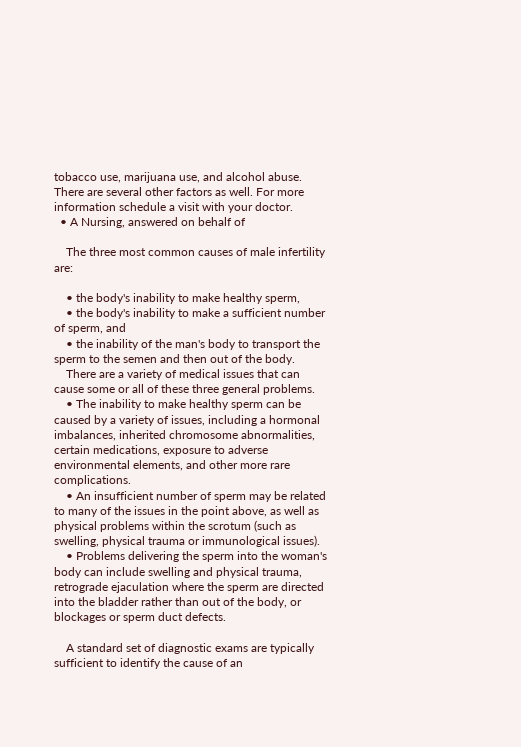tobacco use, marijuana use, and alcohol abuse. There are several other factors as well. For more information schedule a visit with your doctor.
  • A Nursing, answered on behalf of

    The three most common causes of male infertility are:

    • the body's inability to make healthy sperm,
    • the body's inability to make a sufficient number of sperm, and
    • the inability of the man's body to transport the sperm to the semen and then out of the body.
    There are a variety of medical issues that can cause some or all of these three general problems.
    • The inability to make healthy sperm can be caused by a variety of issues, including a hormonal imbalances, inherited chromosome abnormalities, certain medications, exposure to adverse environmental elements, and other more rare complications.
    • An insufficient number of sperm may be related to many of the issues in the point above, as well as physical problems within the scrotum (such as swelling, physical trauma or immunological issues).
    • Problems delivering the sperm into the woman's body can include swelling and physical trauma, retrograde ejaculation where the sperm are directed into the bladder rather than out of the body, or blockages or sperm duct defects.

    A standard set of diagnostic exams are typically sufficient to identify the cause of an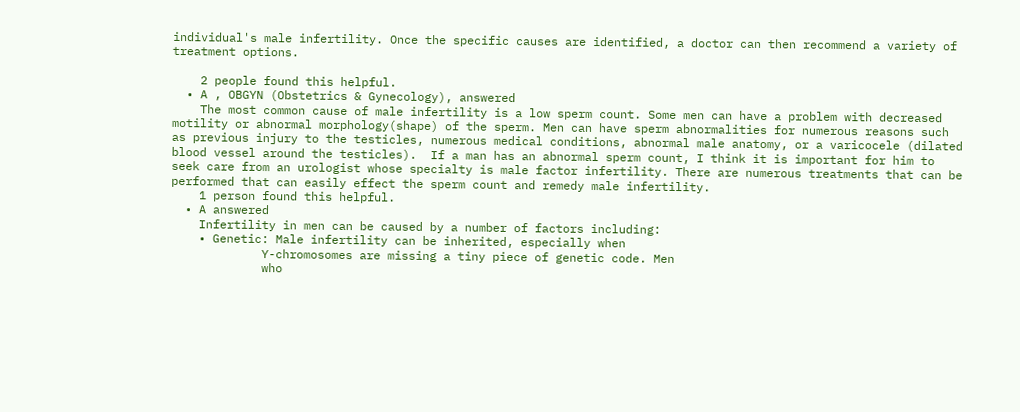individual's male infertility. Once the specific causes are identified, a doctor can then recommend a variety of treatment options.

    2 people found this helpful.
  • A , OBGYN (Obstetrics & Gynecology), answered
    The most common cause of male infertility is a low sperm count. Some men can have a problem with decreased motility or abnormal morphology(shape) of the sperm. Men can have sperm abnormalities for numerous reasons such as previous injury to the testicles, numerous medical conditions, abnormal male anatomy, or a varicocele (dilated blood vessel around the testicles).  If a man has an abnormal sperm count, I think it is important for him to seek care from an urologist whose specialty is male factor infertility. There are numerous treatments that can be performed that can easily effect the sperm count and remedy male infertility.
    1 person found this helpful.
  • A answered
    Infertility in men can be caused by a number of factors including:
    • Genetic: Male infertility can be inherited, especially when
             Y-chromosomes are missing a tiny piece of genetic code. Men
             who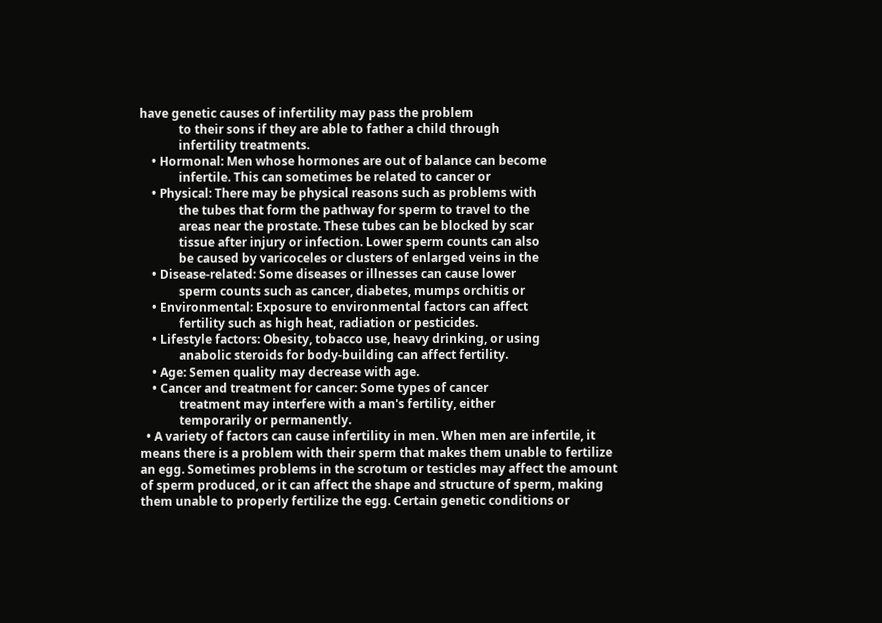have genetic causes of infertility may pass the problem
             to their sons if they are able to father a child through
             infertility treatments.
    • Hormonal: Men whose hormones are out of balance can become
             infertile. This can sometimes be related to cancer or
    • Physical: There may be physical reasons such as problems with
             the tubes that form the pathway for sperm to travel to the
             areas near the prostate. These tubes can be blocked by scar
             tissue after injury or infection. Lower sperm counts can also
             be caused by varicoceles or clusters of enlarged veins in the
    • Disease-related: Some diseases or illnesses can cause lower
             sperm counts such as cancer, diabetes, mumps orchitis or
    • Environmental: Exposure to environmental factors can affect
             fertility such as high heat, radiation or pesticides.
    • Lifestyle factors: Obesity, tobacco use, heavy drinking, or using
             anabolic steroids for body-building can affect fertility.
    • Age: Semen quality may decrease with age.
    • Cancer and treatment for cancer: Some types of cancer
             treatment may interfere with a man's fertility, either
             temporarily or permanently.
  • A variety of factors can cause infertility in men. When men are infertile, it means there is a problem with their sperm that makes them unable to fertilize an egg. Sometimes problems in the scrotum or testicles may affect the amount of sperm produced, or it can affect the shape and structure of sperm, making them unable to properly fertilize the egg. Certain genetic conditions or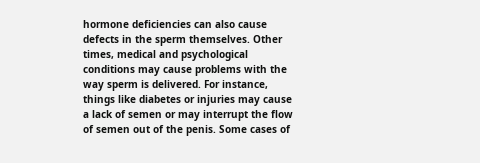hormone deficiencies can also cause defects in the sperm themselves. Other times, medical and psychological conditions may cause problems with the way sperm is delivered. For instance, things like diabetes or injuries may cause a lack of semen or may interrupt the flow of semen out of the penis. Some cases of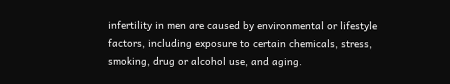infertility in men are caused by environmental or lifestyle factors, including exposure to certain chemicals, stress, smoking, drug or alcohol use, and aging.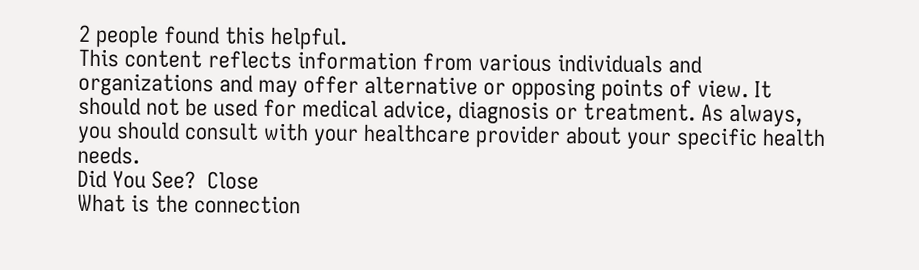2 people found this helpful.
This content reflects information from various individuals and organizations and may offer alternative or opposing points of view. It should not be used for medical advice, diagnosis or treatment. As always, you should consult with your healthcare provider about your specific health needs.
Did You See?  Close
What is the connection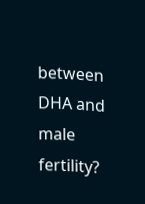between DHA and male fertility?